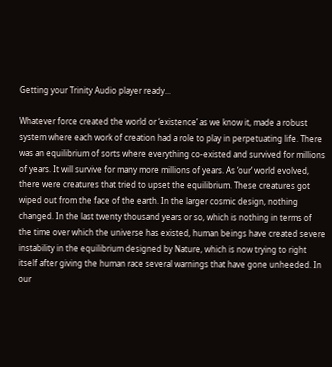Getting your Trinity Audio player ready...

Whatever force created the world or ‘existence’ as we know it, made a robust system where each work of creation had a role to play in perpetuating life. There was an equilibrium of sorts where everything co-existed and survived for millions of years. It will survive for many more millions of years. As ‘our’ world evolved, there were creatures that tried to upset the equilibrium. These creatures got wiped out from the face of the earth. In the larger cosmic design, nothing changed. In the last twenty thousand years or so, which is nothing in terms of the time over which the universe has existed, human beings have created severe instability in the equilibrium designed by Nature, which is now trying to right itself after giving the human race several warnings that have gone unheeded. In our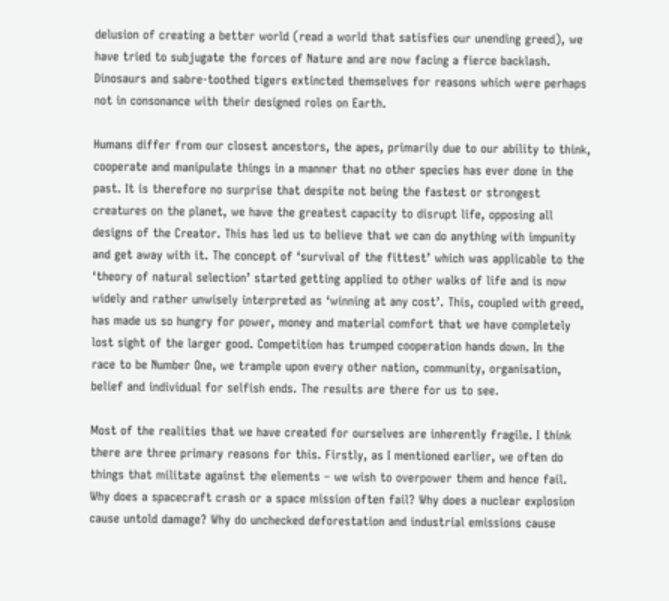delusion of creating a better world (read a world that satisfies our unending greed), we have tried to subjugate the forces of Nature and are now facing a fierce backlash. Dinosaurs and sabre-toothed tigers extincted themselves for reasons which were perhaps not in consonance with their designed roles on Earth.

Humans differ from our closest ancestors, the apes, primarily due to our ability to think, cooperate and manipulate things in a manner that no other species has ever done in the past. It is therefore no surprise that despite not being the fastest or strongest creatures on the planet, we have the greatest capacity to disrupt life, opposing all designs of the Creator. This has led us to believe that we can do anything with impunity and get away with it. The concept of ‘survival of the fittest’ which was applicable to the ‘theory of natural selection’ started getting applied to other walks of life and is now widely and rather unwisely interpreted as ‘winning at any cost’. This, coupled with greed, has made us so hungry for power, money and material comfort that we have completely lost sight of the larger good. Competition has trumped cooperation hands down. In the race to be Number One, we trample upon every other nation, community, organisation, belief and individual for selfish ends. The results are there for us to see.

Most of the realities that we have created for ourselves are inherently fragile. I think there are three primary reasons for this. Firstly, as I mentioned earlier, we often do things that militate against the elements – we wish to overpower them and hence fail. Why does a spacecraft crash or a space mission often fail? Why does a nuclear explosion cause untold damage? Why do unchecked deforestation and industrial emissions cause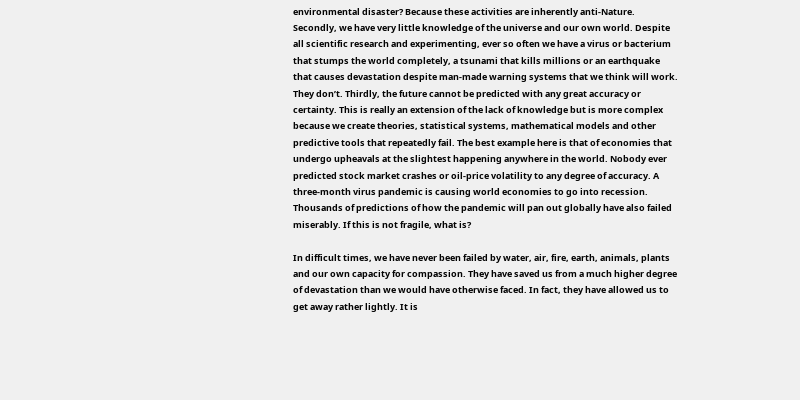environmental disaster? Because these activities are inherently anti-Nature. Secondly, we have very little knowledge of the universe and our own world. Despite all scientific research and experimenting, ever so often we have a virus or bacterium that stumps the world completely, a tsunami that kills millions or an earthquake that causes devastation despite man-made warning systems that we think will work. They don’t. Thirdly, the future cannot be predicted with any great accuracy or certainty. This is really an extension of the lack of knowledge but is more complex because we create theories, statistical systems, mathematical models and other predictive tools that repeatedly fail. The best example here is that of economies that undergo upheavals at the slightest happening anywhere in the world. Nobody ever predicted stock market crashes or oil-price volatility to any degree of accuracy. A three-month virus pandemic is causing world economies to go into recession. Thousands of predictions of how the pandemic will pan out globally have also failed miserably. If this is not fragile, what is?

In difficult times, we have never been failed by water, air, fire, earth, animals, plants and our own capacity for compassion. They have saved us from a much higher degree of devastation than we would have otherwise faced. In fact, they have allowed us to get away rather lightly. It is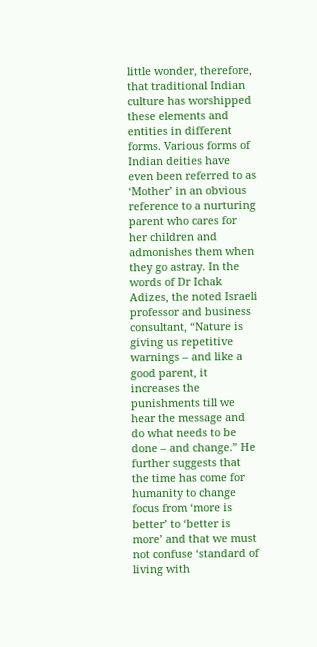little wonder, therefore, that traditional Indian culture has worshipped these elements and entities in different forms. Various forms of Indian deities have even been referred to as ‘Mother’ in an obvious reference to a nurturing parent who cares for her children and admonishes them when they go astray. In the words of Dr Ichak Adizes, the noted Israeli professor and business consultant, “Nature is giving us repetitive warnings – and like a good parent, it increases the punishments till we hear the message and do what needs to be done – and change.” He further suggests that the time has come for humanity to change focus from ‘more is better’ to ‘better is more’ and that we must not confuse ‘standard of living with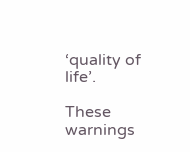‘quality of life’.

These warnings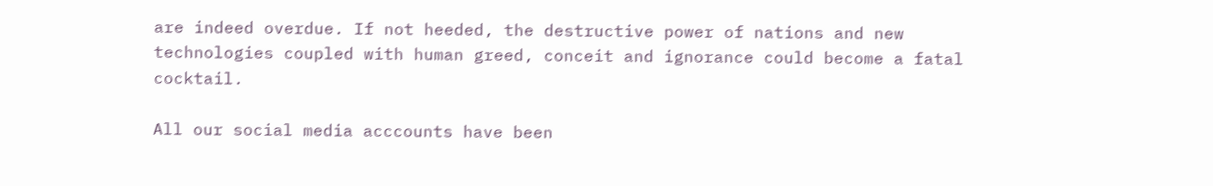are indeed overdue. If not heeded, the destructive power of nations and new technologies coupled with human greed, conceit and ignorance could become a fatal cocktail.

All our social media acccounts have been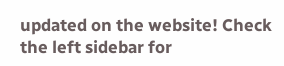updated on the website! Check the left sidebar for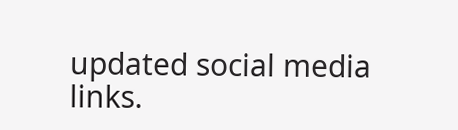updated social media links.